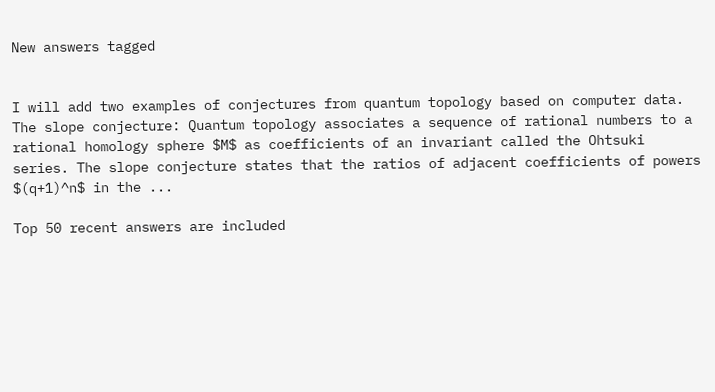New answers tagged


I will add two examples of conjectures from quantum topology based on computer data. The slope conjecture: Quantum topology associates a sequence of rational numbers to a rational homology sphere $M$ as coefficients of an invariant called the Ohtsuki series. The slope conjecture states that the ratios of adjacent coefficients of powers $(q+1)^n$ in the ...

Top 50 recent answers are included